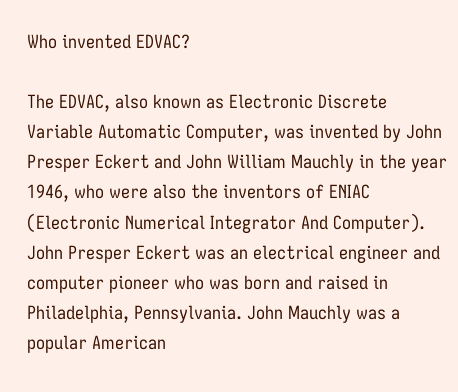Who invented EDVAC?

The EDVAC, also known as Electronic Discrete Variable Automatic Computer, was invented by John Presper Eckert and John William Mauchly in the year 1946, who were also the inventors of ENIAC (Electronic Numerical Integrator And Computer). John Presper Eckert was an electrical engineer and computer pioneer who was born and raised in Philadelphia, Pennsylvania. John Mauchly was a popular American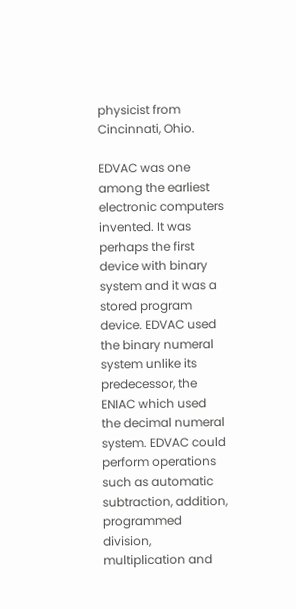physicist from Cincinnati, Ohio.

EDVAC was one among the earliest electronic computers invented. It was perhaps the first device with binary system and it was a stored program device. EDVAC used the binary numeral system unlike its predecessor, the ENIAC which used the decimal numeral system. EDVAC could perform operations such as automatic subtraction, addition, programmed division, multiplication and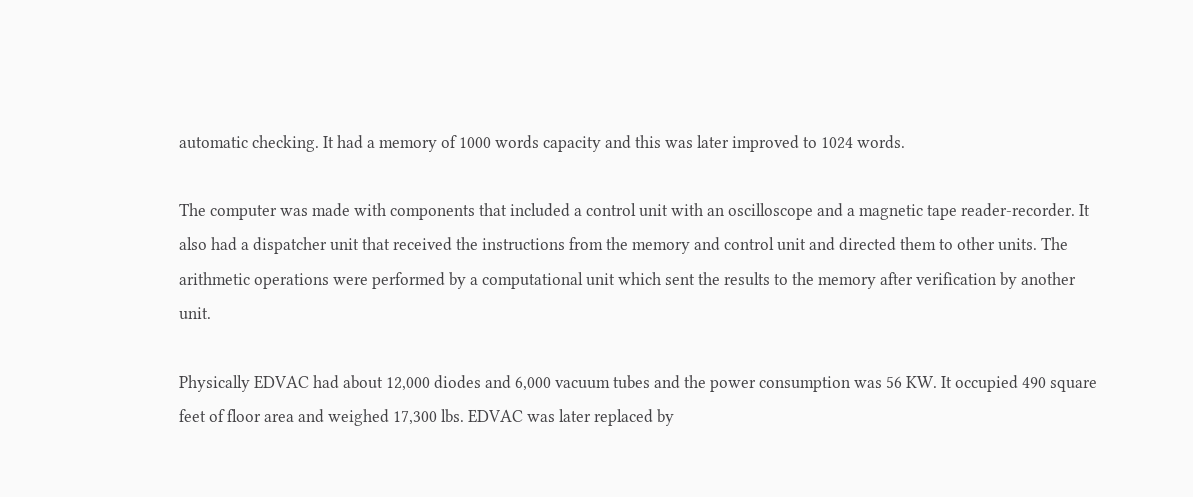automatic checking. It had a memory of 1000 words capacity and this was later improved to 1024 words.

The computer was made with components that included a control unit with an oscilloscope and a magnetic tape reader-recorder. It also had a dispatcher unit that received the instructions from the memory and control unit and directed them to other units. The arithmetic operations were performed by a computational unit which sent the results to the memory after verification by another unit.

Physically EDVAC had about 12,000 diodes and 6,000 vacuum tubes and the power consumption was 56 KW. It occupied 490 square feet of floor area and weighed 17,300 lbs. EDVAC was later replaced by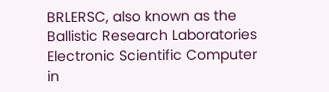BRLERSC, also known as the Ballistic Research Laboratories Electronic Scientific Computer in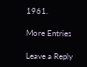1961.

More Entries

Leave a Reply